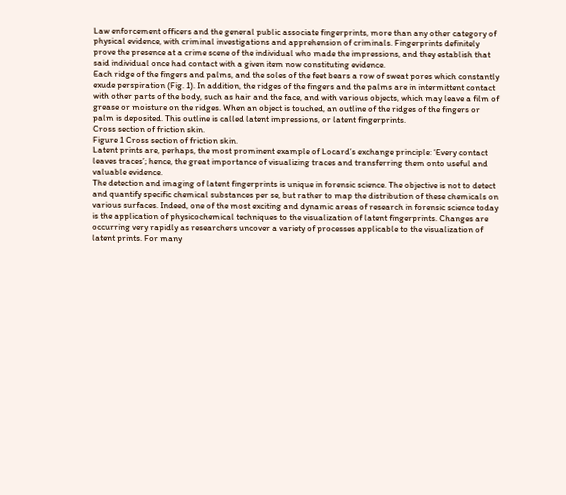Law enforcement officers and the general public associate fingerprints, more than any other category of physical evidence, with criminal investigations and apprehension of criminals. Fingerprints definitely prove the presence at a crime scene of the individual who made the impressions, and they establish that said individual once had contact with a given item now constituting evidence.
Each ridge of the fingers and palms, and the soles of the feet bears a row of sweat pores which constantly exude perspiration (Fig. 1). In addition, the ridges of the fingers and the palms are in intermittent contact with other parts of the body, such as hair and the face, and with various objects, which may leave a film of grease or moisture on the ridges. When an object is touched, an outline of the ridges of the fingers or palm is deposited. This outline is called latent impressions, or latent fingerprints.
Cross section of friction skin.
Figure 1 Cross section of friction skin.
Latent prints are, perhaps, the most prominent example of Locard’s exchange principle: ‘Every contact leaves traces’; hence, the great importance of visualizing traces and transferring them onto useful and valuable evidence.
The detection and imaging of latent fingerprints is unique in forensic science. The objective is not to detect and quantify specific chemical substances per se, but rather to map the distribution of these chemicals on various surfaces. Indeed, one of the most exciting and dynamic areas of research in forensic science today is the application of physicochemical techniques to the visualization of latent fingerprints. Changes are occurring very rapidly as researchers uncover a variety of processes applicable to the visualization of latent prints. For many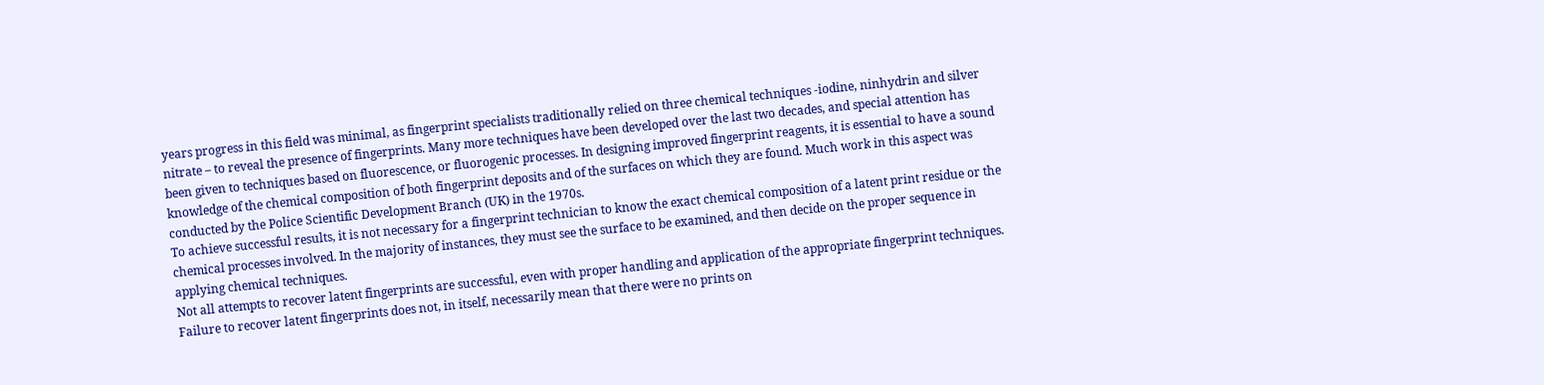years progress in this field was minimal, as fingerprint specialists traditionally relied on three chemical techniques -iodine, ninhydrin and silver nitrate – to reveal the presence of fingerprints. Many more techniques have been developed over the last two decades, and special attention has been given to techniques based on fluorescence, or fluorogenic processes. In designing improved fingerprint reagents, it is essential to have a sound knowledge of the chemical composition of both fingerprint deposits and of the surfaces on which they are found. Much work in this aspect was conducted by the Police Scientific Development Branch (UK) in the 1970s.
To achieve successful results, it is not necessary for a fingerprint technician to know the exact chemical composition of a latent print residue or the chemical processes involved. In the majority of instances, they must see the surface to be examined, and then decide on the proper sequence in applying chemical techniques.
Not all attempts to recover latent fingerprints are successful, even with proper handling and application of the appropriate fingerprint techniques. Failure to recover latent fingerprints does not, in itself, necessarily mean that there were no prints on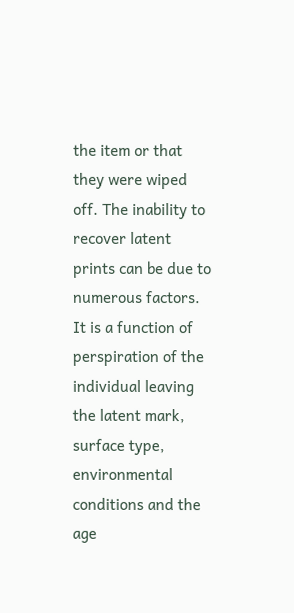the item or that they were wiped off. The inability to recover latent prints can be due to numerous factors. It is a function of perspiration of the individual leaving the latent mark, surface type, environmental conditions and the age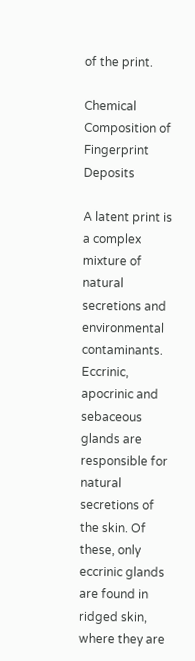of the print.

Chemical Composition of Fingerprint Deposits

A latent print is a complex mixture of natural secretions and environmental contaminants. Eccrinic, apocrinic and sebaceous glands are responsible for natural secretions of the skin. Of these, only eccrinic glands are found in ridged skin, where they are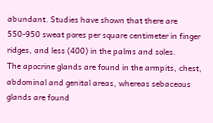abundant. Studies have shown that there are 550-950 sweat pores per square centimeter in finger ridges, and less (400) in the palms and soles.
The apocrine glands are found in the armpits, chest, abdominal and genital areas, whereas sebaceous glands are found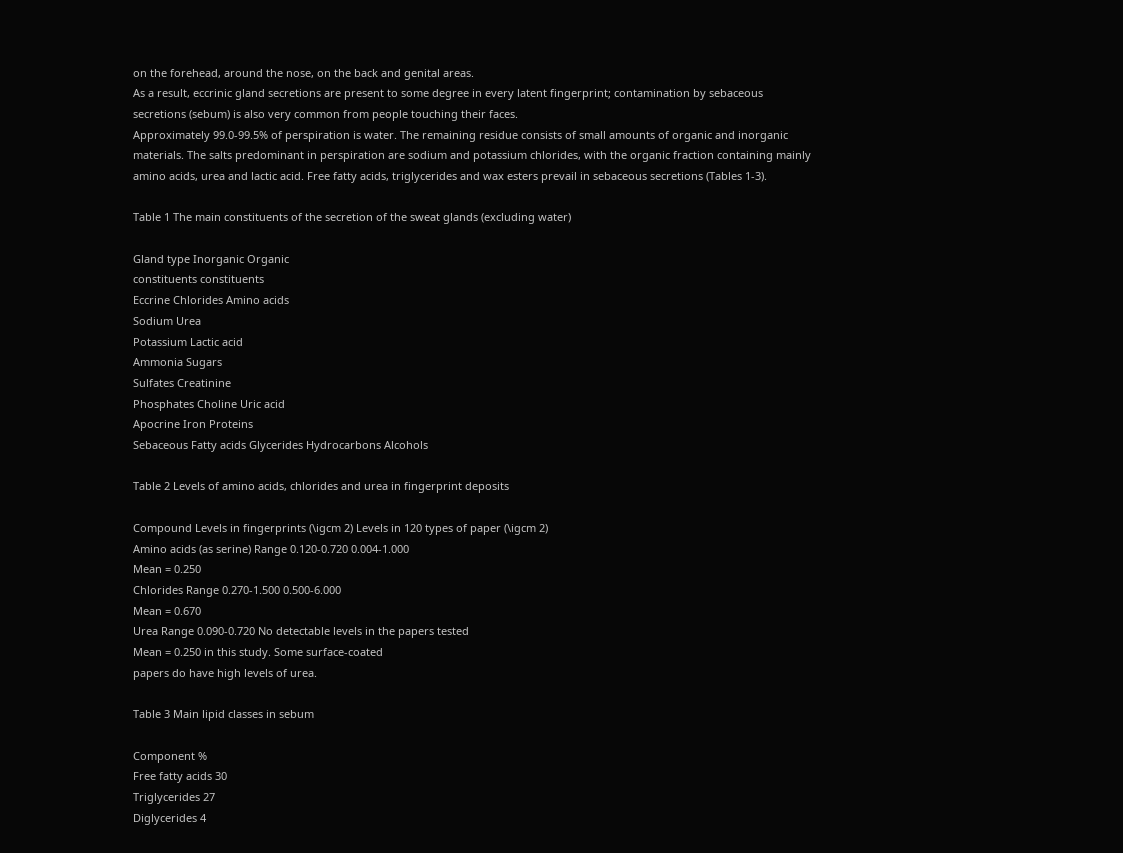on the forehead, around the nose, on the back and genital areas.
As a result, eccrinic gland secretions are present to some degree in every latent fingerprint; contamination by sebaceous secretions (sebum) is also very common from people touching their faces.
Approximately 99.0-99.5% of perspiration is water. The remaining residue consists of small amounts of organic and inorganic materials. The salts predominant in perspiration are sodium and potassium chlorides, with the organic fraction containing mainly amino acids, urea and lactic acid. Free fatty acids, triglycerides and wax esters prevail in sebaceous secretions (Tables 1-3).

Table 1 The main constituents of the secretion of the sweat glands (excluding water)

Gland type Inorganic Organic
constituents constituents
Eccrine Chlorides Amino acids
Sodium Urea
Potassium Lactic acid
Ammonia Sugars
Sulfates Creatinine
Phosphates Choline Uric acid
Apocrine Iron Proteins
Sebaceous Fatty acids Glycerides Hydrocarbons Alcohols

Table 2 Levels of amino acids, chlorides and urea in fingerprint deposits

Compound Levels in fingerprints (\igcm 2) Levels in 120 types of paper (\igcm 2)
Amino acids (as serine) Range 0.120-0.720 0.004-1.000
Mean = 0.250
Chlorides Range 0.270-1.500 0.500-6.000
Mean = 0.670
Urea Range 0.090-0.720 No detectable levels in the papers tested
Mean = 0.250 in this study. Some surface-coated
papers do have high levels of urea.

Table 3 Main lipid classes in sebum

Component %
Free fatty acids 30
Triglycerides 27
Diglycerides 4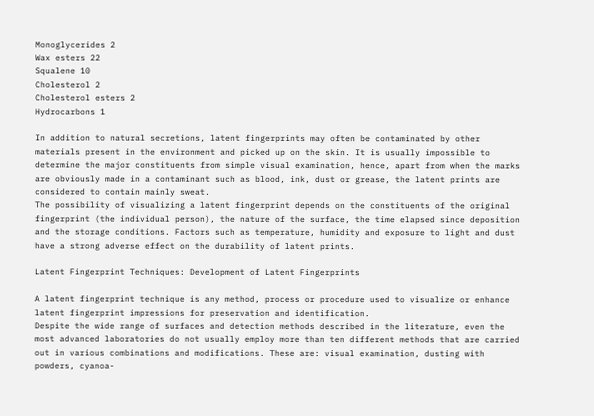Monoglycerides 2
Wax esters 22
Squalene 10
Cholesterol 2
Cholesterol esters 2
Hydrocarbons 1

In addition to natural secretions, latent fingerprints may often be contaminated by other materials present in the environment and picked up on the skin. It is usually impossible to determine the major constituents from simple visual examination, hence, apart from when the marks are obviously made in a contaminant such as blood, ink, dust or grease, the latent prints are considered to contain mainly sweat.
The possibility of visualizing a latent fingerprint depends on the constituents of the original fingerprint (the individual person), the nature of the surface, the time elapsed since deposition and the storage conditions. Factors such as temperature, humidity and exposure to light and dust have a strong adverse effect on the durability of latent prints.

Latent Fingerprint Techniques: Development of Latent Fingerprints

A latent fingerprint technique is any method, process or procedure used to visualize or enhance latent fingerprint impressions for preservation and identification.
Despite the wide range of surfaces and detection methods described in the literature, even the most advanced laboratories do not usually employ more than ten different methods that are carried out in various combinations and modifications. These are: visual examination, dusting with powders, cyanoa-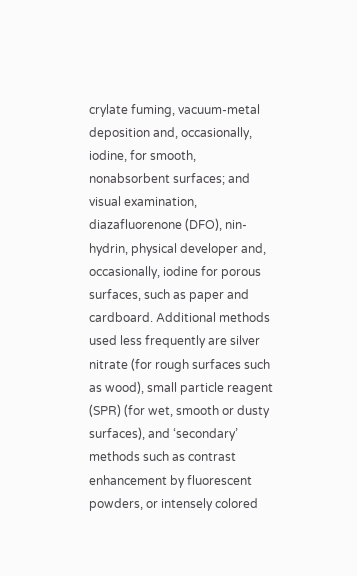crylate fuming, vacuum-metal deposition and, occasionally, iodine, for smooth, nonabsorbent surfaces; and visual examination, diazafluorenone (DFO), nin-hydrin, physical developer and, occasionally, iodine for porous surfaces, such as paper and cardboard. Additional methods used less frequently are silver nitrate (for rough surfaces such as wood), small particle reagent (SPR) (for wet, smooth or dusty surfaces), and ‘secondary’ methods such as contrast enhancement by fluorescent powders, or intensely colored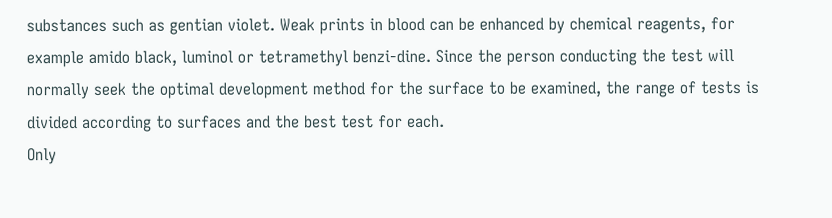substances such as gentian violet. Weak prints in blood can be enhanced by chemical reagents, for example amido black, luminol or tetramethyl benzi-dine. Since the person conducting the test will normally seek the optimal development method for the surface to be examined, the range of tests is divided according to surfaces and the best test for each.
Only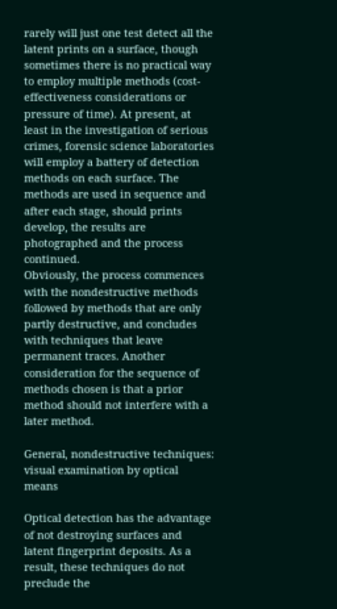rarely will just one test detect all the latent prints on a surface, though sometimes there is no practical way to employ multiple methods (cost-effectiveness considerations or pressure of time). At present, at least in the investigation of serious crimes, forensic science laboratories will employ a battery of detection methods on each surface. The methods are used in sequence and after each stage, should prints develop, the results are photographed and the process continued.
Obviously, the process commences with the nondestructive methods followed by methods that are only partly destructive, and concludes with techniques that leave permanent traces. Another consideration for the sequence of methods chosen is that a prior method should not interfere with a later method.

General, nondestructive techniques: visual examination by optical means

Optical detection has the advantage of not destroying surfaces and latent fingerprint deposits. As a result, these techniques do not preclude the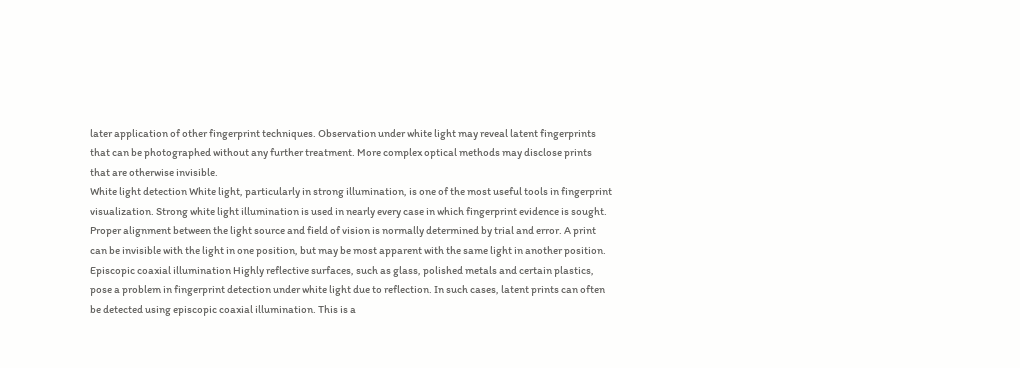later application of other fingerprint techniques. Observation under white light may reveal latent fingerprints that can be photographed without any further treatment. More complex optical methods may disclose prints that are otherwise invisible.
White light detection White light, particularly in strong illumination, is one of the most useful tools in fingerprint visualization. Strong white light illumination is used in nearly every case in which fingerprint evidence is sought. Proper alignment between the light source and field of vision is normally determined by trial and error. A print can be invisible with the light in one position, but may be most apparent with the same light in another position.
Episcopic coaxial illumination Highly reflective surfaces, such as glass, polished metals and certain plastics, pose a problem in fingerprint detection under white light due to reflection. In such cases, latent prints can often be detected using episcopic coaxial illumination. This is a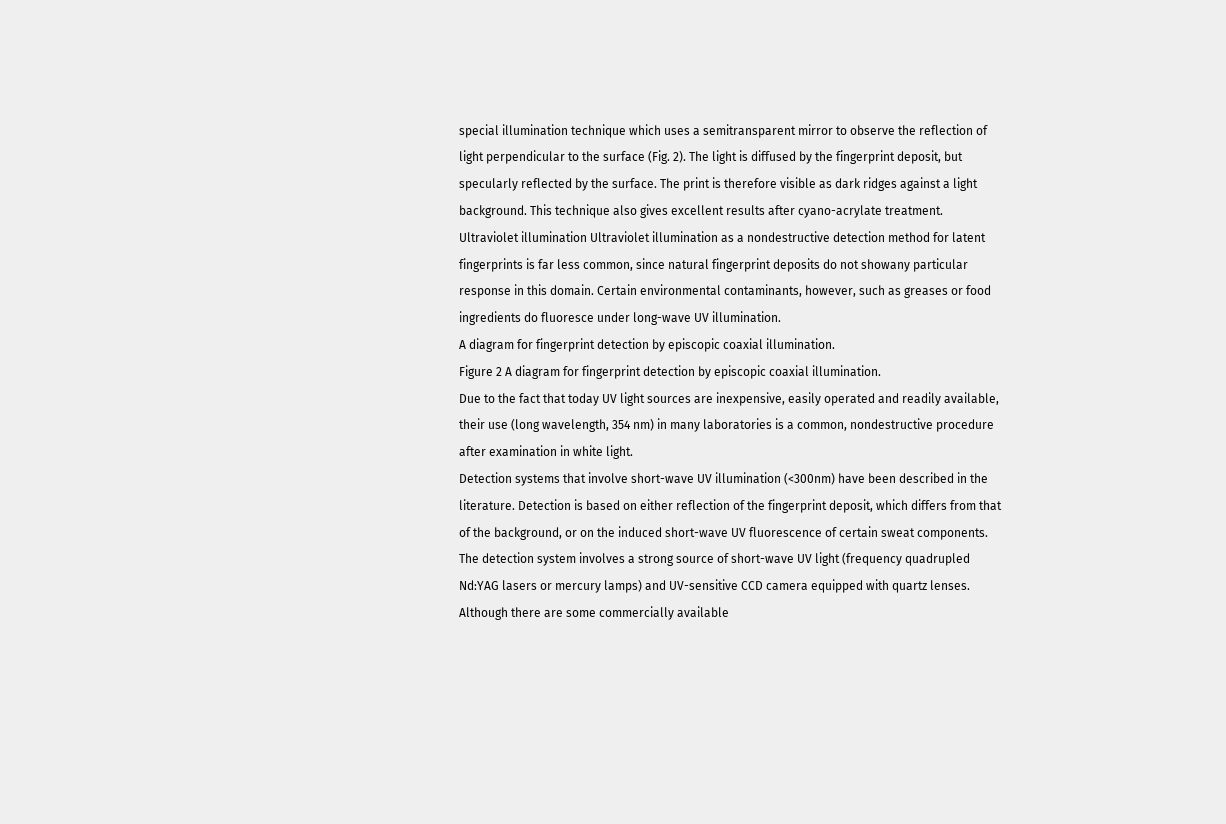special illumination technique which uses a semitransparent mirror to observe the reflection of light perpendicular to the surface (Fig. 2). The light is diffused by the fingerprint deposit, but specularly reflected by the surface. The print is therefore visible as dark ridges against a light background. This technique also gives excellent results after cyano-acrylate treatment.
Ultraviolet illumination Ultraviolet illumination as a nondestructive detection method for latent fingerprints is far less common, since natural fingerprint deposits do not showany particular response in this domain. Certain environmental contaminants, however, such as greases or food ingredients do fluoresce under long-wave UV illumination.
A diagram for fingerprint detection by episcopic coaxial illumination.
Figure 2 A diagram for fingerprint detection by episcopic coaxial illumination.
Due to the fact that today UV light sources are inexpensive, easily operated and readily available, their use (long wavelength, 354 nm) in many laboratories is a common, nondestructive procedure after examination in white light.
Detection systems that involve short-wave UV illumination (<300nm) have been described in the literature. Detection is based on either reflection of the fingerprint deposit, which differs from that of the background, or on the induced short-wave UV fluorescence of certain sweat components. The detection system involves a strong source of short-wave UV light (frequency quadrupled Nd:YAG lasers or mercury lamps) and UV-sensitive CCD camera equipped with quartz lenses. Although there are some commercially available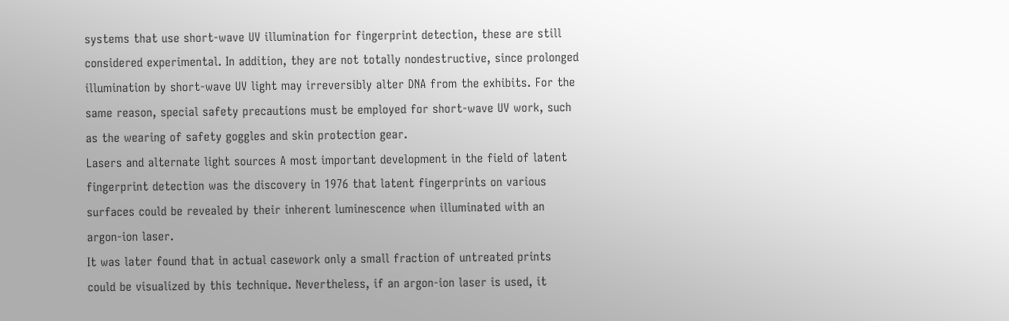systems that use short-wave UV illumination for fingerprint detection, these are still considered experimental. In addition, they are not totally nondestructive, since prolonged illumination by short-wave UV light may irreversibly alter DNA from the exhibits. For the same reason, special safety precautions must be employed for short-wave UV work, such as the wearing of safety goggles and skin protection gear.
Lasers and alternate light sources A most important development in the field of latent fingerprint detection was the discovery in 1976 that latent fingerprints on various surfaces could be revealed by their inherent luminescence when illuminated with an argon-ion laser.
It was later found that in actual casework only a small fraction of untreated prints could be visualized by this technique. Nevertheless, if an argon-ion laser is used, it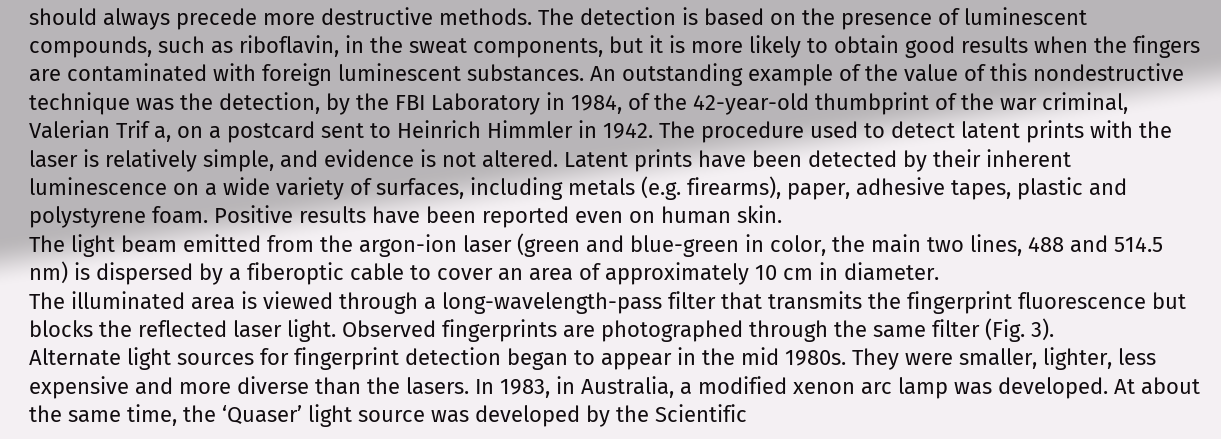should always precede more destructive methods. The detection is based on the presence of luminescent compounds, such as riboflavin, in the sweat components, but it is more likely to obtain good results when the fingers are contaminated with foreign luminescent substances. An outstanding example of the value of this nondestructive technique was the detection, by the FBI Laboratory in 1984, of the 42-year-old thumbprint of the war criminal, Valerian Trif a, on a postcard sent to Heinrich Himmler in 1942. The procedure used to detect latent prints with the laser is relatively simple, and evidence is not altered. Latent prints have been detected by their inherent luminescence on a wide variety of surfaces, including metals (e.g. firearms), paper, adhesive tapes, plastic and polystyrene foam. Positive results have been reported even on human skin.
The light beam emitted from the argon-ion laser (green and blue-green in color, the main two lines, 488 and 514.5 nm) is dispersed by a fiberoptic cable to cover an area of approximately 10 cm in diameter.
The illuminated area is viewed through a long-wavelength-pass filter that transmits the fingerprint fluorescence but blocks the reflected laser light. Observed fingerprints are photographed through the same filter (Fig. 3).
Alternate light sources for fingerprint detection began to appear in the mid 1980s. They were smaller, lighter, less expensive and more diverse than the lasers. In 1983, in Australia, a modified xenon arc lamp was developed. At about the same time, the ‘Quaser’ light source was developed by the Scientific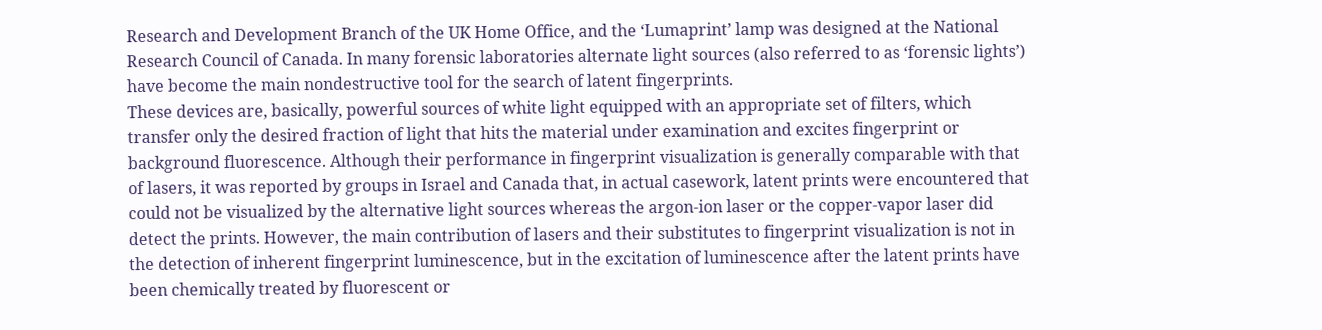Research and Development Branch of the UK Home Office, and the ‘Lumaprint’ lamp was designed at the National Research Council of Canada. In many forensic laboratories alternate light sources (also referred to as ‘forensic lights’) have become the main nondestructive tool for the search of latent fingerprints.
These devices are, basically, powerful sources of white light equipped with an appropriate set of filters, which transfer only the desired fraction of light that hits the material under examination and excites fingerprint or background fluorescence. Although their performance in fingerprint visualization is generally comparable with that of lasers, it was reported by groups in Israel and Canada that, in actual casework, latent prints were encountered that could not be visualized by the alternative light sources whereas the argon-ion laser or the copper-vapor laser did detect the prints. However, the main contribution of lasers and their substitutes to fingerprint visualization is not in the detection of inherent fingerprint luminescence, but in the excitation of luminescence after the latent prints have been chemically treated by fluorescent or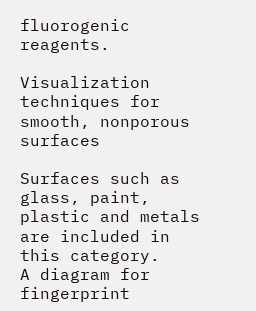fluorogenic reagents.

Visualization techniques for smooth, nonporous surfaces

Surfaces such as glass, paint, plastic and metals are included in this category.
A diagram for fingerprint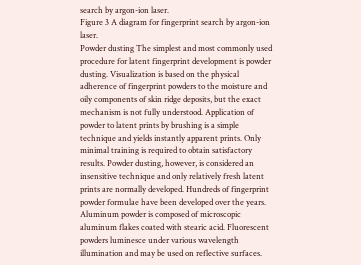search by argon-ion laser.
Figure 3 A diagram for fingerprint search by argon-ion laser.
Powder dusting The simplest and most commonly used procedure for latent fingerprint development is powder dusting. Visualization is based on the physical adherence of fingerprint powders to the moisture and oily components of skin ridge deposits, but the exact mechanism is not fully understood. Application of powder to latent prints by brushing is a simple technique and yields instantly apparent prints. Only minimal training is required to obtain satisfactory results. Powder dusting, however, is considered an insensitive technique and only relatively fresh latent prints are normally developed. Hundreds of fingerprint powder formulae have been developed over the years. Aluminum powder is composed of microscopic aluminum flakes coated with stearic acid. Fluorescent powders luminesce under various wavelength illumination and may be used on reflective surfaces.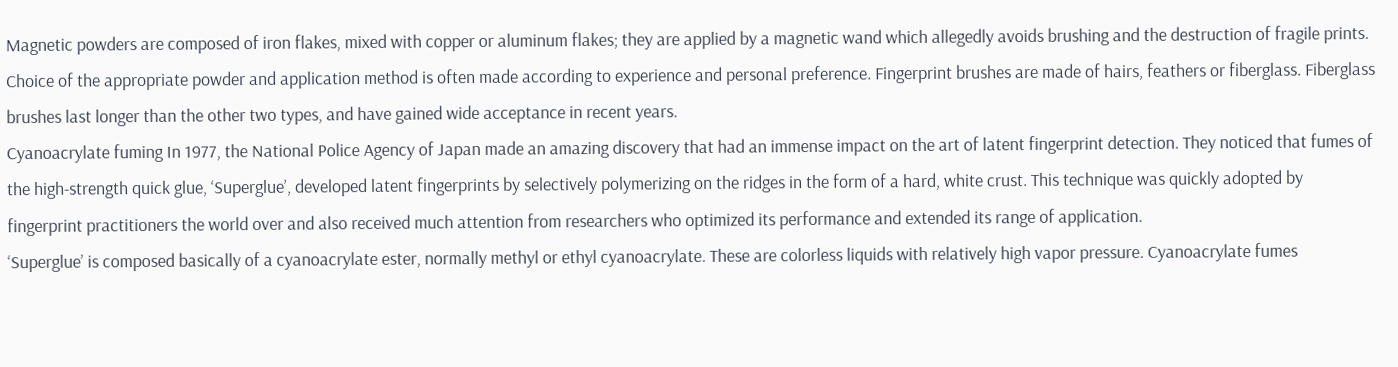Magnetic powders are composed of iron flakes, mixed with copper or aluminum flakes; they are applied by a magnetic wand which allegedly avoids brushing and the destruction of fragile prints. Choice of the appropriate powder and application method is often made according to experience and personal preference. Fingerprint brushes are made of hairs, feathers or fiberglass. Fiberglass brushes last longer than the other two types, and have gained wide acceptance in recent years.
Cyanoacrylate fuming In 1977, the National Police Agency of Japan made an amazing discovery that had an immense impact on the art of latent fingerprint detection. They noticed that fumes of the high-strength quick glue, ‘Superglue’, developed latent fingerprints by selectively polymerizing on the ridges in the form of a hard, white crust. This technique was quickly adopted by fingerprint practitioners the world over and also received much attention from researchers who optimized its performance and extended its range of application.
‘Superglue’ is composed basically of a cyanoacrylate ester, normally methyl or ethyl cyanoacrylate. These are colorless liquids with relatively high vapor pressure. Cyanoacrylate fumes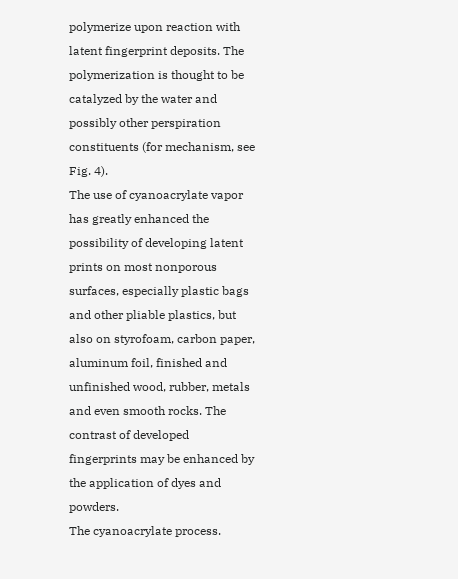polymerize upon reaction with latent fingerprint deposits. The polymerization is thought to be catalyzed by the water and possibly other perspiration constituents (for mechanism, see Fig. 4).
The use of cyanoacrylate vapor has greatly enhanced the possibility of developing latent prints on most nonporous surfaces, especially plastic bags and other pliable plastics, but also on styrofoam, carbon paper, aluminum foil, finished and unfinished wood, rubber, metals and even smooth rocks. The contrast of developed fingerprints may be enhanced by the application of dyes and powders.
The cyanoacrylate process.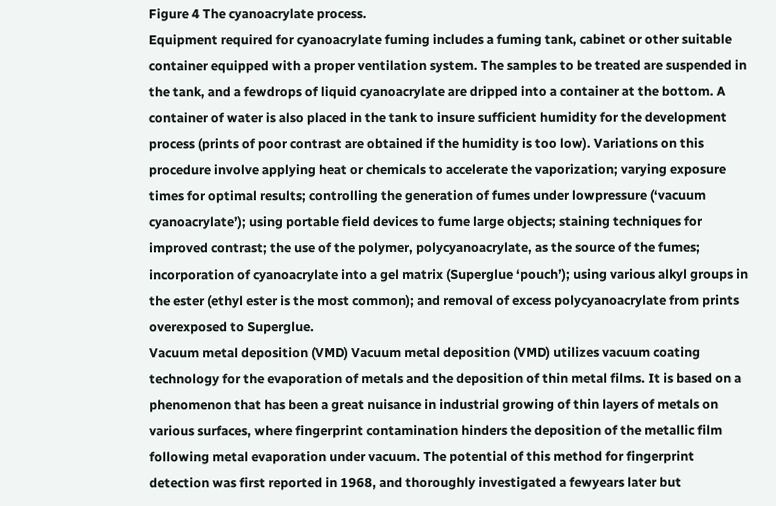Figure 4 The cyanoacrylate process.
Equipment required for cyanoacrylate fuming includes a fuming tank, cabinet or other suitable container equipped with a proper ventilation system. The samples to be treated are suspended in the tank, and a fewdrops of liquid cyanoacrylate are dripped into a container at the bottom. A container of water is also placed in the tank to insure sufficient humidity for the development process (prints of poor contrast are obtained if the humidity is too low). Variations on this procedure involve applying heat or chemicals to accelerate the vaporization; varying exposure times for optimal results; controlling the generation of fumes under lowpressure (‘vacuum cyanoacrylate’); using portable field devices to fume large objects; staining techniques for improved contrast; the use of the polymer, polycyanoacrylate, as the source of the fumes; incorporation of cyanoacrylate into a gel matrix (Superglue ‘pouch’); using various alkyl groups in the ester (ethyl ester is the most common); and removal of excess polycyanoacrylate from prints overexposed to Superglue.
Vacuum metal deposition (VMD) Vacuum metal deposition (VMD) utilizes vacuum coating technology for the evaporation of metals and the deposition of thin metal films. It is based on a phenomenon that has been a great nuisance in industrial growing of thin layers of metals on various surfaces, where fingerprint contamination hinders the deposition of the metallic film following metal evaporation under vacuum. The potential of this method for fingerprint detection was first reported in 1968, and thoroughly investigated a fewyears later but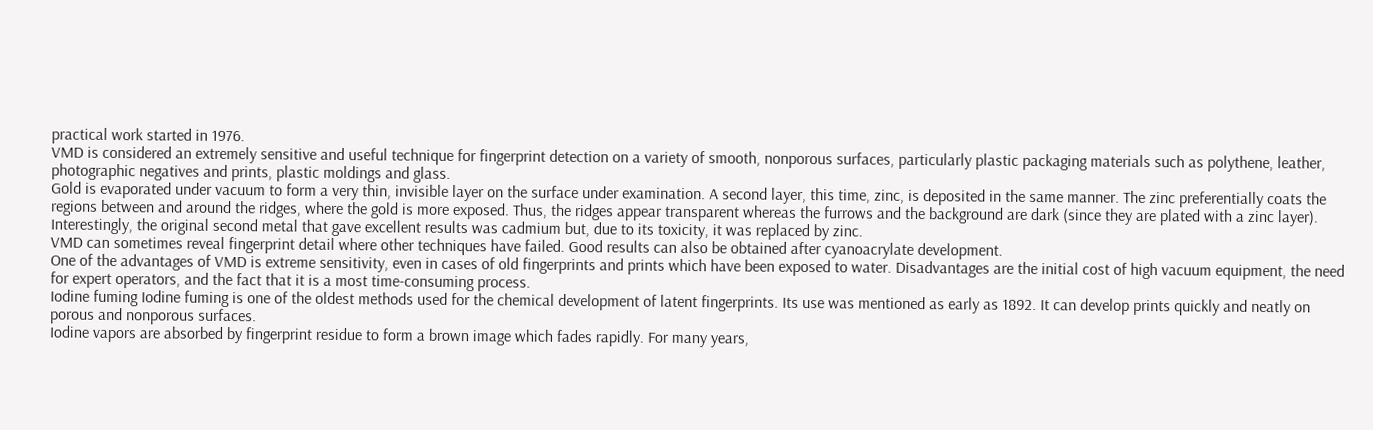practical work started in 1976.
VMD is considered an extremely sensitive and useful technique for fingerprint detection on a variety of smooth, nonporous surfaces, particularly plastic packaging materials such as polythene, leather, photographic negatives and prints, plastic moldings and glass.
Gold is evaporated under vacuum to form a very thin, invisible layer on the surface under examination. A second layer, this time, zinc, is deposited in the same manner. The zinc preferentially coats the regions between and around the ridges, where the gold is more exposed. Thus, the ridges appear transparent whereas the furrows and the background are dark (since they are plated with a zinc layer). Interestingly, the original second metal that gave excellent results was cadmium but, due to its toxicity, it was replaced by zinc.
VMD can sometimes reveal fingerprint detail where other techniques have failed. Good results can also be obtained after cyanoacrylate development.
One of the advantages of VMD is extreme sensitivity, even in cases of old fingerprints and prints which have been exposed to water. Disadvantages are the initial cost of high vacuum equipment, the need for expert operators, and the fact that it is a most time-consuming process.
Iodine fuming Iodine fuming is one of the oldest methods used for the chemical development of latent fingerprints. Its use was mentioned as early as 1892. It can develop prints quickly and neatly on porous and nonporous surfaces.
Iodine vapors are absorbed by fingerprint residue to form a brown image which fades rapidly. For many years,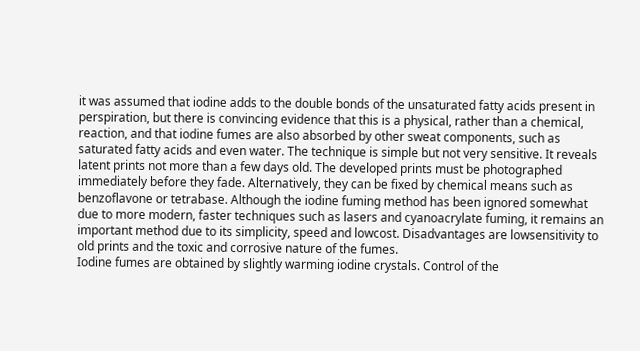it was assumed that iodine adds to the double bonds of the unsaturated fatty acids present in perspiration, but there is convincing evidence that this is a physical, rather than a chemical, reaction, and that iodine fumes are also absorbed by other sweat components, such as saturated fatty acids and even water. The technique is simple but not very sensitive. It reveals latent prints not more than a few days old. The developed prints must be photographed immediately before they fade. Alternatively, they can be fixed by chemical means such as benzoflavone or tetrabase. Although the iodine fuming method has been ignored somewhat due to more modern, faster techniques such as lasers and cyanoacrylate fuming, it remains an important method due to its simplicity, speed and lowcost. Disadvantages are lowsensitivity to old prints and the toxic and corrosive nature of the fumes.
Iodine fumes are obtained by slightly warming iodine crystals. Control of the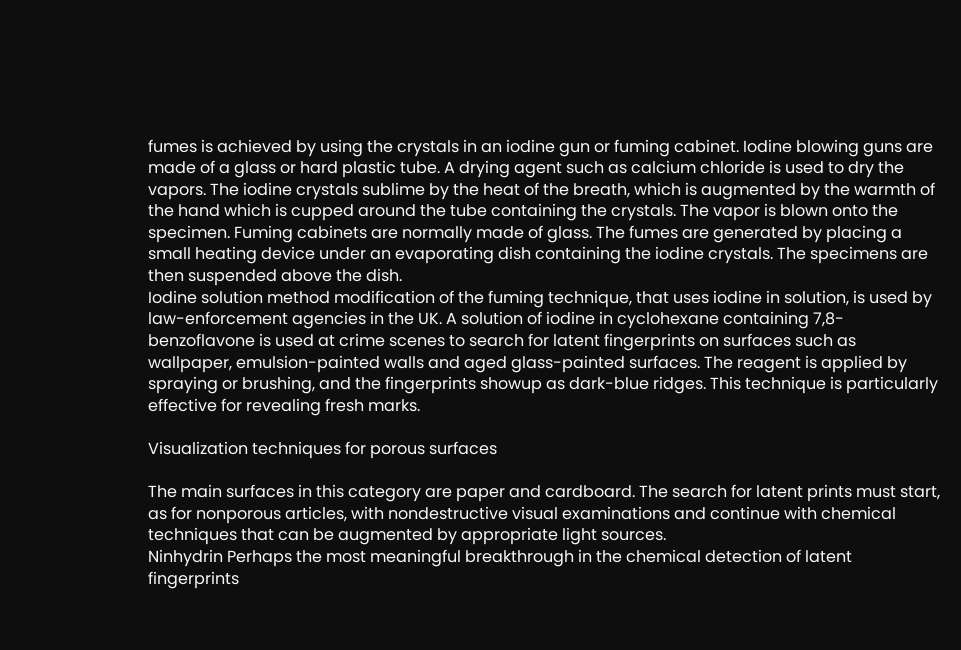fumes is achieved by using the crystals in an iodine gun or fuming cabinet. Iodine blowing guns are made of a glass or hard plastic tube. A drying agent such as calcium chloride is used to dry the vapors. The iodine crystals sublime by the heat of the breath, which is augmented by the warmth of the hand which is cupped around the tube containing the crystals. The vapor is blown onto the specimen. Fuming cabinets are normally made of glass. The fumes are generated by placing a small heating device under an evaporating dish containing the iodine crystals. The specimens are then suspended above the dish.
Iodine solution method modification of the fuming technique, that uses iodine in solution, is used by law-enforcement agencies in the UK. A solution of iodine in cyclohexane containing 7,8-benzoflavone is used at crime scenes to search for latent fingerprints on surfaces such as wallpaper, emulsion-painted walls and aged glass-painted surfaces. The reagent is applied by spraying or brushing, and the fingerprints showup as dark-blue ridges. This technique is particularly effective for revealing fresh marks.

Visualization techniques for porous surfaces

The main surfaces in this category are paper and cardboard. The search for latent prints must start, as for nonporous articles, with nondestructive visual examinations and continue with chemical techniques that can be augmented by appropriate light sources.
Ninhydrin Perhaps the most meaningful breakthrough in the chemical detection of latent fingerprints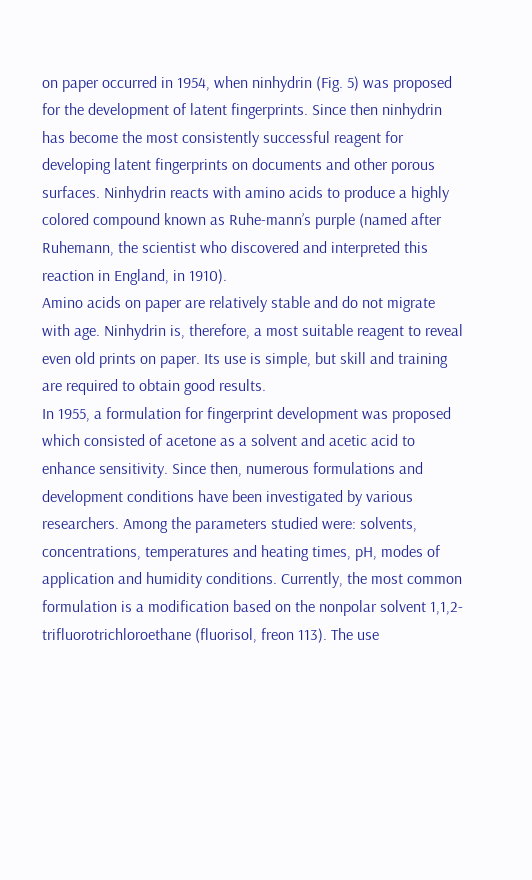on paper occurred in 1954, when ninhydrin (Fig. 5) was proposed for the development of latent fingerprints. Since then ninhydrin has become the most consistently successful reagent for developing latent fingerprints on documents and other porous surfaces. Ninhydrin reacts with amino acids to produce a highly colored compound known as Ruhe-mann’s purple (named after Ruhemann, the scientist who discovered and interpreted this reaction in England, in 1910).
Amino acids on paper are relatively stable and do not migrate with age. Ninhydrin is, therefore, a most suitable reagent to reveal even old prints on paper. Its use is simple, but skill and training are required to obtain good results.
In 1955, a formulation for fingerprint development was proposed which consisted of acetone as a solvent and acetic acid to enhance sensitivity. Since then, numerous formulations and development conditions have been investigated by various researchers. Among the parameters studied were: solvents, concentrations, temperatures and heating times, pH, modes of application and humidity conditions. Currently, the most common formulation is a modification based on the nonpolar solvent 1,1,2-trifluorotrichloroethane (fluorisol, freon 113). The use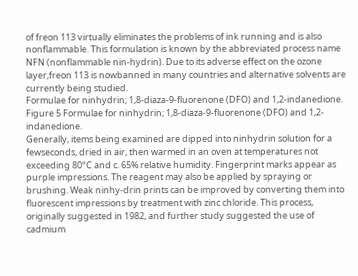of freon 113 virtually eliminates the problems of ink running and is also nonflammable. This formulation is known by the abbreviated process name NFN (nonflammable nin-hydrin). Due to its adverse effect on the ozone layer,freon 113 is nowbanned in many countries and alternative solvents are currently being studied.
Formulae for ninhydrin; 1,8-diaza-9-fluorenone (DFO) and 1,2-indanedione.
Figure 5 Formulae for ninhydrin; 1,8-diaza-9-fluorenone (DFO) and 1,2-indanedione.
Generally, items being examined are dipped into ninhydrin solution for a fewseconds, dried in air, then warmed in an oven at temperatures not exceeding 80°C and c. 65% relative humidity. Fingerprint marks appear as purple impressions. The reagent may also be applied by spraying or brushing. Weak ninhy-drin prints can be improved by converting them into fluorescent impressions by treatment with zinc chloride. This process, originally suggested in 1982, and further study suggested the use of cadmium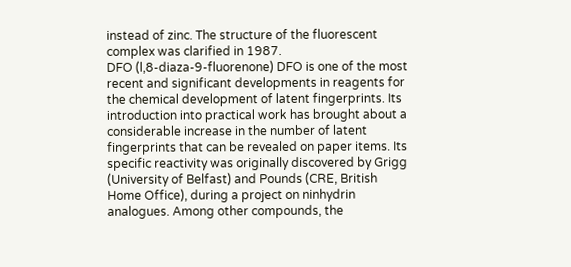instead of zinc. The structure of the fluorescent complex was clarified in 1987.
DFO (l,8-diaza-9-fluorenone) DFO is one of the most recent and significant developments in reagents for the chemical development of latent fingerprints. Its introduction into practical work has brought about a considerable increase in the number of latent fingerprints that can be revealed on paper items. Its specific reactivity was originally discovered by Grigg (University of Belfast) and Pounds (CRE, British Home Office), during a project on ninhydrin analogues. Among other compounds, the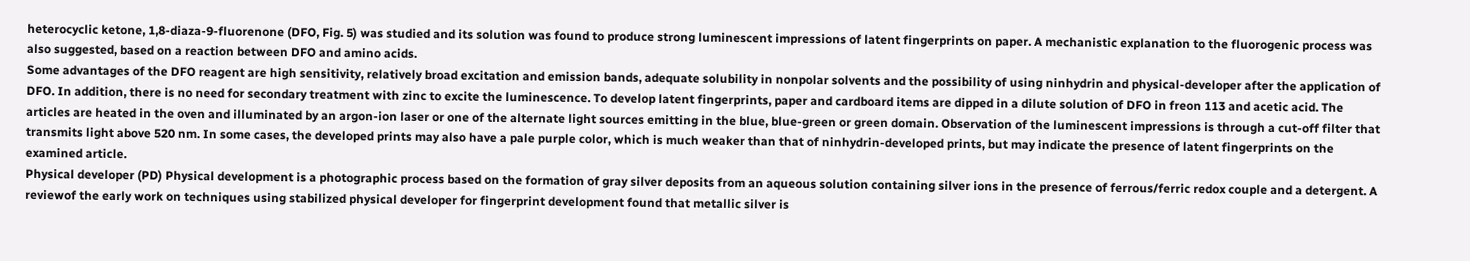heterocyclic ketone, 1,8-diaza-9-fluorenone (DFO, Fig. 5) was studied and its solution was found to produce strong luminescent impressions of latent fingerprints on paper. A mechanistic explanation to the fluorogenic process was also suggested, based on a reaction between DFO and amino acids.
Some advantages of the DFO reagent are high sensitivity, relatively broad excitation and emission bands, adequate solubility in nonpolar solvents and the possibility of using ninhydrin and physical-developer after the application of DFO. In addition, there is no need for secondary treatment with zinc to excite the luminescence. To develop latent fingerprints, paper and cardboard items are dipped in a dilute solution of DFO in freon 113 and acetic acid. The articles are heated in the oven and illuminated by an argon-ion laser or one of the alternate light sources emitting in the blue, blue-green or green domain. Observation of the luminescent impressions is through a cut-off filter that transmits light above 520 nm. In some cases, the developed prints may also have a pale purple color, which is much weaker than that of ninhydrin-developed prints, but may indicate the presence of latent fingerprints on the examined article.
Physical developer (PD) Physical development is a photographic process based on the formation of gray silver deposits from an aqueous solution containing silver ions in the presence of ferrous/ferric redox couple and a detergent. A reviewof the early work on techniques using stabilized physical developer for fingerprint development found that metallic silver is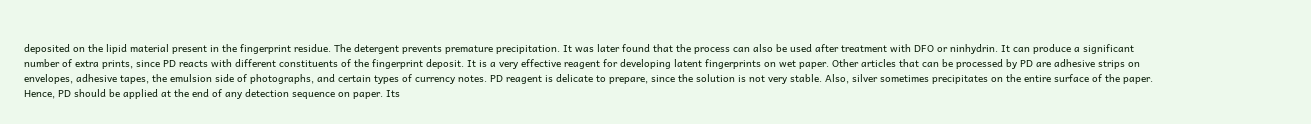deposited on the lipid material present in the fingerprint residue. The detergent prevents premature precipitation. It was later found that the process can also be used after treatment with DFO or ninhydrin. It can produce a significant number of extra prints, since PD reacts with different constituents of the fingerprint deposit. It is a very effective reagent for developing latent fingerprints on wet paper. Other articles that can be processed by PD are adhesive strips on envelopes, adhesive tapes, the emulsion side of photographs, and certain types of currency notes. PD reagent is delicate to prepare, since the solution is not very stable. Also, silver sometimes precipitates on the entire surface of the paper. Hence, PD should be applied at the end of any detection sequence on paper. Its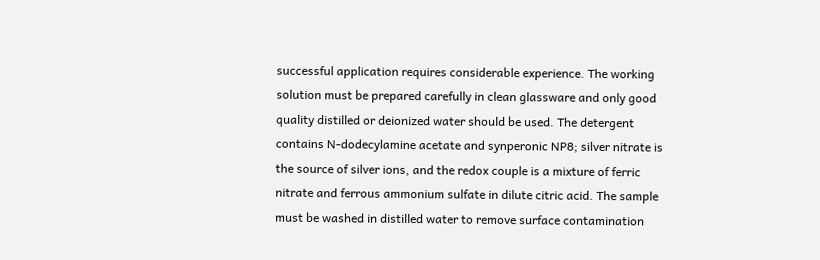successful application requires considerable experience. The working solution must be prepared carefully in clean glassware and only good quality distilled or deionized water should be used. The detergent contains N-dodecylamine acetate and synperonic NP8; silver nitrate is the source of silver ions, and the redox couple is a mixture of ferric nitrate and ferrous ammonium sulfate in dilute citric acid. The sample must be washed in distilled water to remove surface contamination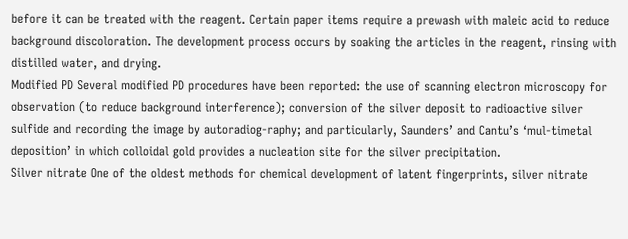before it can be treated with the reagent. Certain paper items require a prewash with maleic acid to reduce background discoloration. The development process occurs by soaking the articles in the reagent, rinsing with distilled water, and drying.
Modified PD Several modified PD procedures have been reported: the use of scanning electron microscopy for observation (to reduce background interference); conversion of the silver deposit to radioactive silver sulfide and recording the image by autoradiog-raphy; and particularly, Saunders’ and Cantu’s ‘mul-timetal deposition’ in which colloidal gold provides a nucleation site for the silver precipitation.
Silver nitrate One of the oldest methods for chemical development of latent fingerprints, silver nitrate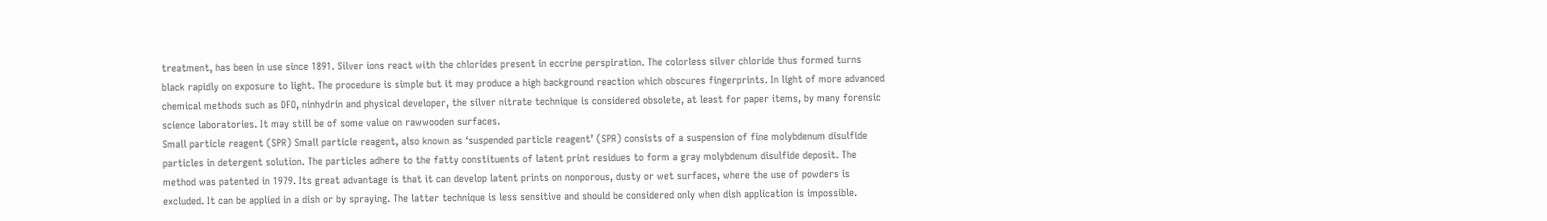treatment, has been in use since 1891. Silver ions react with the chlorides present in eccrine perspiration. The colorless silver chloride thus formed turns black rapidly on exposure to light. The procedure is simple but it may produce a high background reaction which obscures fingerprints. In light of more advanced chemical methods such as DFO, ninhydrin and physical developer, the silver nitrate technique is considered obsolete, at least for paper items, by many forensic science laboratories. It may still be of some value on rawwooden surfaces.
Small particle reagent (SPR) Small particle reagent, also known as ‘suspended particle reagent’ (SPR) consists of a suspension of fine molybdenum disulfide particles in detergent solution. The particles adhere to the fatty constituents of latent print residues to form a gray molybdenum disulfide deposit. The method was patented in 1979. Its great advantage is that it can develop latent prints on nonporous, dusty or wet surfaces, where the use of powders is excluded. It can be applied in a dish or by spraying. The latter technique is less sensitive and should be considered only when dish application is impossible.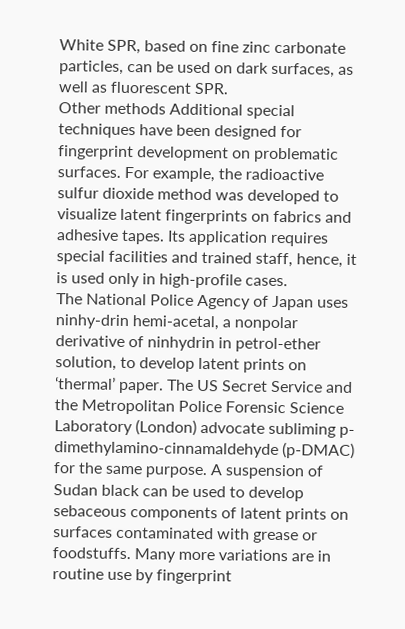White SPR, based on fine zinc carbonate particles, can be used on dark surfaces, as well as fluorescent SPR.
Other methods Additional special techniques have been designed for fingerprint development on problematic surfaces. For example, the radioactive sulfur dioxide method was developed to visualize latent fingerprints on fabrics and adhesive tapes. Its application requires special facilities and trained staff, hence, it is used only in high-profile cases.
The National Police Agency of Japan uses ninhy-drin hemi-acetal, a nonpolar derivative of ninhydrin in petrol-ether solution, to develop latent prints on ‘thermal’ paper. The US Secret Service and the Metropolitan Police Forensic Science Laboratory (London) advocate subliming p-dimethylamino-cinnamaldehyde (p-DMAC) for the same purpose. A suspension of Sudan black can be used to develop sebaceous components of latent prints on surfaces contaminated with grease or foodstuffs. Many more variations are in routine use by fingerprint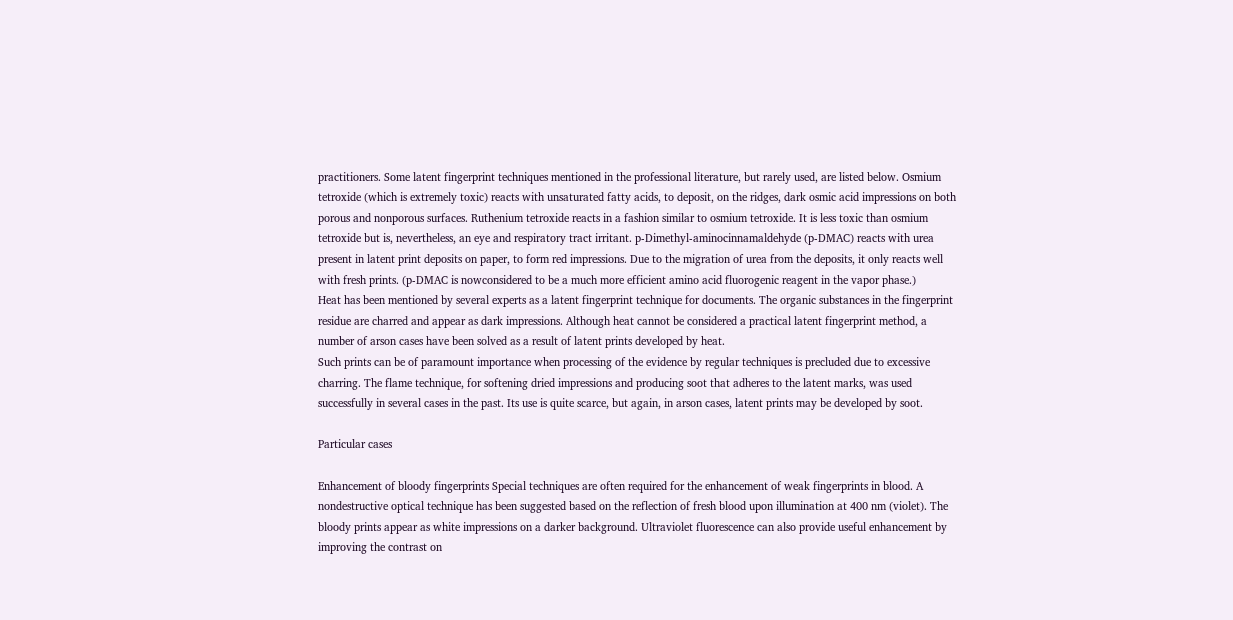practitioners. Some latent fingerprint techniques mentioned in the professional literature, but rarely used, are listed below. Osmium tetroxide (which is extremely toxic) reacts with unsaturated fatty acids, to deposit, on the ridges, dark osmic acid impressions on both porous and nonporous surfaces. Ruthenium tetroxide reacts in a fashion similar to osmium tetroxide. It is less toxic than osmium tetroxide but is, nevertheless, an eye and respiratory tract irritant. p-Dimethyl-aminocinnamaldehyde (p-DMAC) reacts with urea present in latent print deposits on paper, to form red impressions. Due to the migration of urea from the deposits, it only reacts well with fresh prints. (p-DMAC is nowconsidered to be a much more efficient amino acid fluorogenic reagent in the vapor phase.)
Heat has been mentioned by several experts as a latent fingerprint technique for documents. The organic substances in the fingerprint residue are charred and appear as dark impressions. Although heat cannot be considered a practical latent fingerprint method, a number of arson cases have been solved as a result of latent prints developed by heat.
Such prints can be of paramount importance when processing of the evidence by regular techniques is precluded due to excessive charring. The flame technique, for softening dried impressions and producing soot that adheres to the latent marks, was used successfully in several cases in the past. Its use is quite scarce, but again, in arson cases, latent prints may be developed by soot.

Particular cases

Enhancement of bloody fingerprints Special techniques are often required for the enhancement of weak fingerprints in blood. A nondestructive optical technique has been suggested based on the reflection of fresh blood upon illumination at 400 nm (violet). The bloody prints appear as white impressions on a darker background. Ultraviolet fluorescence can also provide useful enhancement by improving the contrast on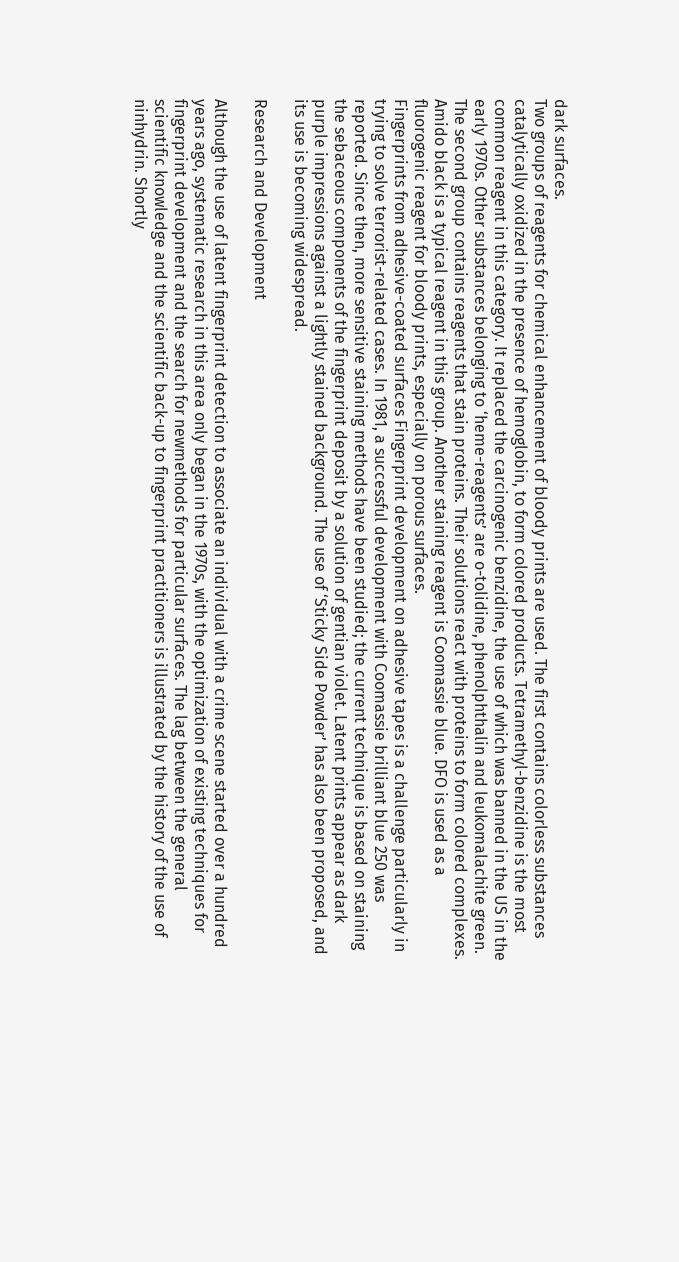dark surfaces.
Two groups of reagents for chemical enhancement of bloody prints are used. The first contains colorless substances catalytically oxidized in the presence of hemoglobin, to form colored products. Tetramethyl-benzidine is the most common reagent in this category. It replaced the carcinogenic benzidine, the use of which was banned in the US in the early 1970s. Other substances belonging to ‘heme-reagents’ are o-tolidine, phenolphthalin and leukomalachite green. The second group contains reagents that stain proteins. Their solutions react with proteins to form colored complexes. Amido black is a typical reagent in this group. Another staining reagent is Coomassie blue. DFO is used as a fluorogenic reagent for bloody prints, especially on porous surfaces.
Fingerprints from adhesive-coated surfaces Fingerprint development on adhesive tapes is a challenge particularly in trying to solve terrorist-related cases. In 1981, a successful development with Coomassie brilliant blue 250 was reported. Since then, more sensitive staining methods have been studied; the current technique is based on staining the sebaceous components of the fingerprint deposit by a solution of gentian violet. Latent prints appear as dark purple impressions against a lightly stained background. The use of ‘Sticky Side Powder’ has also been proposed, and its use is becoming widespread.

Research and Development

Although the use of latent fingerprint detection to associate an individual with a crime scene started over a hundred years ago, systematic research in this area only began in the 1970s, with the optimization of existing techniques for fingerprint development and the search for newmethods for particular surfaces. The lag between the general scientific knowledge and the scientific back-up to fingerprint practitioners is illustrated by the history of the use of ninhydrin. Shortly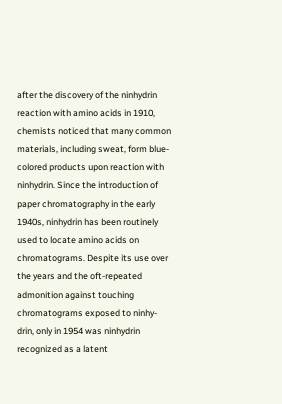after the discovery of the ninhydrin reaction with amino acids in 1910, chemists noticed that many common materials, including sweat, form blue-colored products upon reaction with ninhydrin. Since the introduction of paper chromatography in the early 1940s, ninhydrin has been routinely used to locate amino acids on chromatograms. Despite its use over the years and the oft-repeated admonition against touching chromatograms exposed to ninhy-drin, only in 1954 was ninhydrin recognized as a latent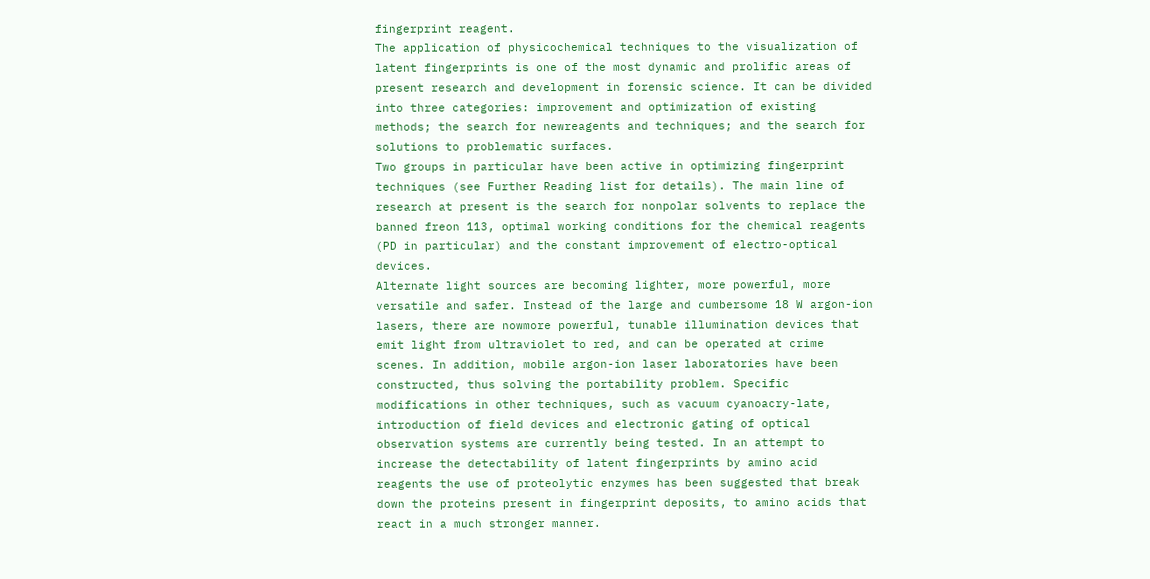fingerprint reagent.
The application of physicochemical techniques to the visualization of latent fingerprints is one of the most dynamic and prolific areas of present research and development in forensic science. It can be divided into three categories: improvement and optimization of existing methods; the search for newreagents and techniques; and the search for solutions to problematic surfaces.
Two groups in particular have been active in optimizing fingerprint techniques (see Further Reading list for details). The main line of research at present is the search for nonpolar solvents to replace the banned freon 113, optimal working conditions for the chemical reagents (PD in particular) and the constant improvement of electro-optical devices.
Alternate light sources are becoming lighter, more powerful, more versatile and safer. Instead of the large and cumbersome 18 W argon-ion lasers, there are nowmore powerful, tunable illumination devices that emit light from ultraviolet to red, and can be operated at crime scenes. In addition, mobile argon-ion laser laboratories have been constructed, thus solving the portability problem. Specific modifications in other techniques, such as vacuum cyanoacry-late, introduction of field devices and electronic gating of optical observation systems are currently being tested. In an attempt to increase the detectability of latent fingerprints by amino acid reagents the use of proteolytic enzymes has been suggested that break down the proteins present in fingerprint deposits, to amino acids that react in a much stronger manner.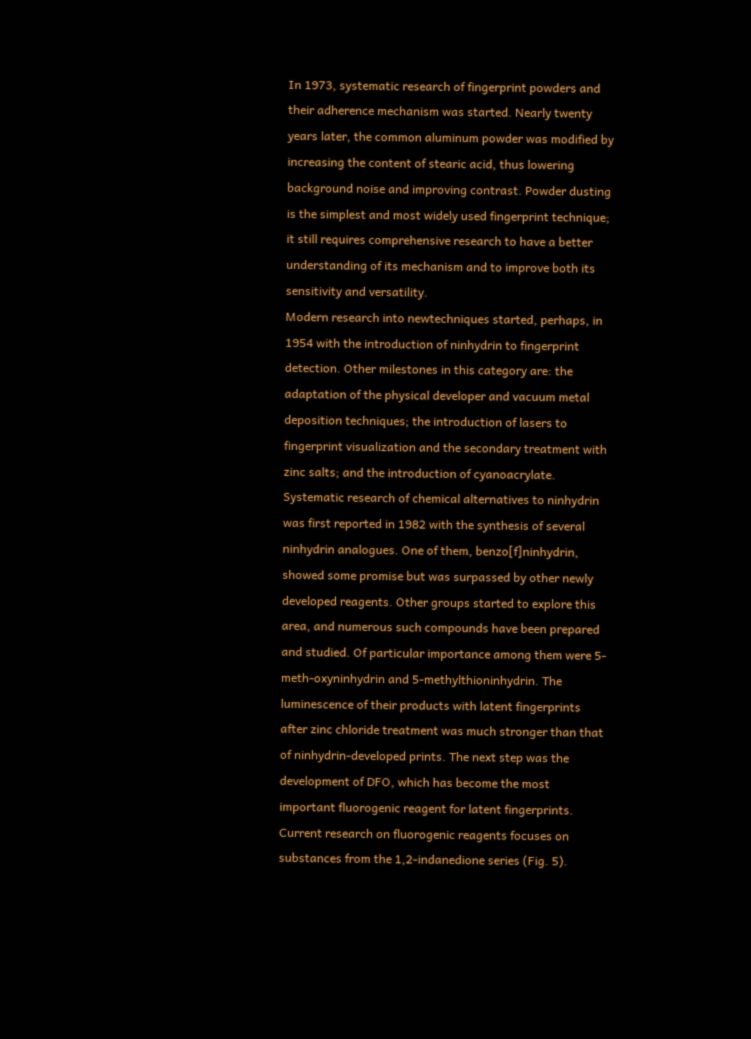In 1973, systematic research of fingerprint powders and their adherence mechanism was started. Nearly twenty years later, the common aluminum powder was modified by increasing the content of stearic acid, thus lowering background noise and improving contrast. Powder dusting is the simplest and most widely used fingerprint technique; it still requires comprehensive research to have a better understanding of its mechanism and to improve both its sensitivity and versatility.
Modern research into newtechniques started, perhaps, in 1954 with the introduction of ninhydrin to fingerprint detection. Other milestones in this category are: the adaptation of the physical developer and vacuum metal deposition techniques; the introduction of lasers to fingerprint visualization and the secondary treatment with zinc salts; and the introduction of cyanoacrylate. Systematic research of chemical alternatives to ninhydrin was first reported in 1982 with the synthesis of several ninhydrin analogues. One of them, benzo[f]ninhydrin, showed some promise but was surpassed by other newly developed reagents. Other groups started to explore this area, and numerous such compounds have been prepared and studied. Of particular importance among them were 5-meth-oxyninhydrin and 5-methylthioninhydrin. The luminescence of their products with latent fingerprints after zinc chloride treatment was much stronger than that of ninhydrin-developed prints. The next step was the development of DFO, which has become the most important fluorogenic reagent for latent fingerprints. Current research on fluorogenic reagents focuses on substances from the 1,2-indanedione series (Fig. 5).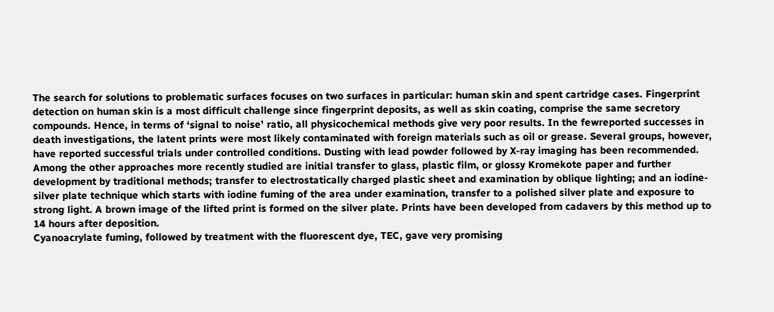The search for solutions to problematic surfaces focuses on two surfaces in particular: human skin and spent cartridge cases. Fingerprint detection on human skin is a most difficult challenge since fingerprint deposits, as well as skin coating, comprise the same secretory compounds. Hence, in terms of ‘signal to noise’ ratio, all physicochemical methods give very poor results. In the fewreported successes in death investigations, the latent prints were most likely contaminated with foreign materials such as oil or grease. Several groups, however, have reported successful trials under controlled conditions. Dusting with lead powder followed by X-ray imaging has been recommended. Among the other approaches more recently studied are initial transfer to glass, plastic film, or glossy Kromekote paper and further development by traditional methods; transfer to electrostatically charged plastic sheet and examination by oblique lighting; and an iodine-silver plate technique which starts with iodine fuming of the area under examination, transfer to a polished silver plate and exposure to strong light. A brown image of the lifted print is formed on the silver plate. Prints have been developed from cadavers by this method up to 14 hours after deposition.
Cyanoacrylate fuming, followed by treatment with the fluorescent dye, TEC, gave very promising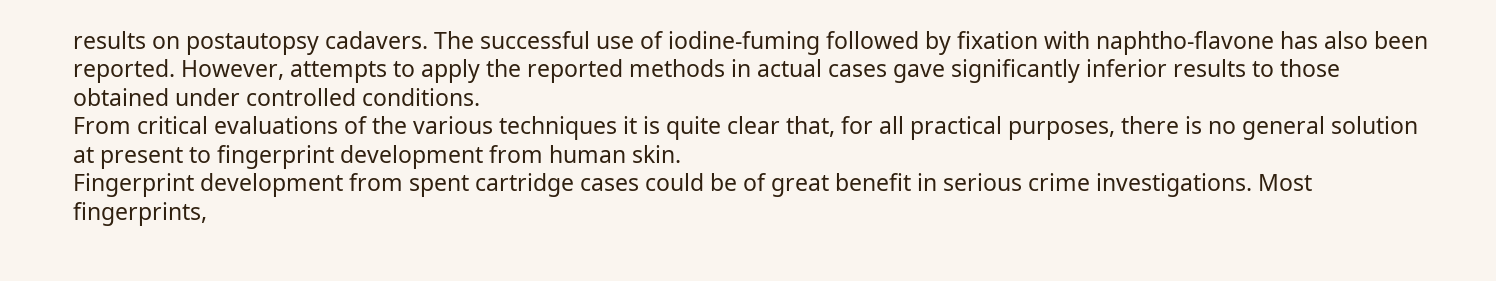results on postautopsy cadavers. The successful use of iodine-fuming followed by fixation with naphtho-flavone has also been reported. However, attempts to apply the reported methods in actual cases gave significantly inferior results to those obtained under controlled conditions.
From critical evaluations of the various techniques it is quite clear that, for all practical purposes, there is no general solution at present to fingerprint development from human skin.
Fingerprint development from spent cartridge cases could be of great benefit in serious crime investigations. Most fingerprints,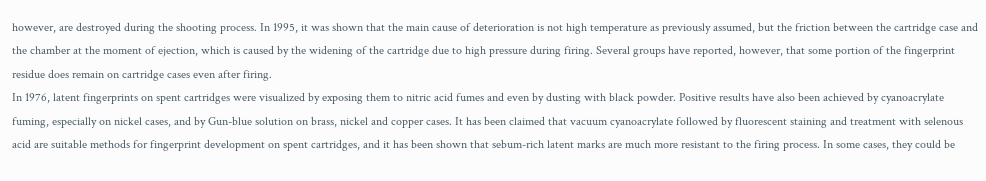however, are destroyed during the shooting process. In 1995, it was shown that the main cause of deterioration is not high temperature as previously assumed, but the friction between the cartridge case and the chamber at the moment of ejection, which is caused by the widening of the cartridge due to high pressure during firing. Several groups have reported, however, that some portion of the fingerprint residue does remain on cartridge cases even after firing.
In 1976, latent fingerprints on spent cartridges were visualized by exposing them to nitric acid fumes and even by dusting with black powder. Positive results have also been achieved by cyanoacrylate fuming, especially on nickel cases, and by Gun-blue solution on brass, nickel and copper cases. It has been claimed that vacuum cyanoacrylate followed by fluorescent staining and treatment with selenous acid are suitable methods for fingerprint development on spent cartridges, and it has been shown that sebum-rich latent marks are much more resistant to the firing process. In some cases, they could be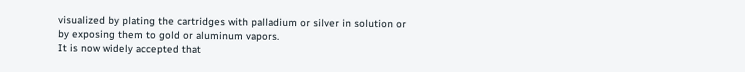visualized by plating the cartridges with palladium or silver in solution or by exposing them to gold or aluminum vapors.
It is now widely accepted that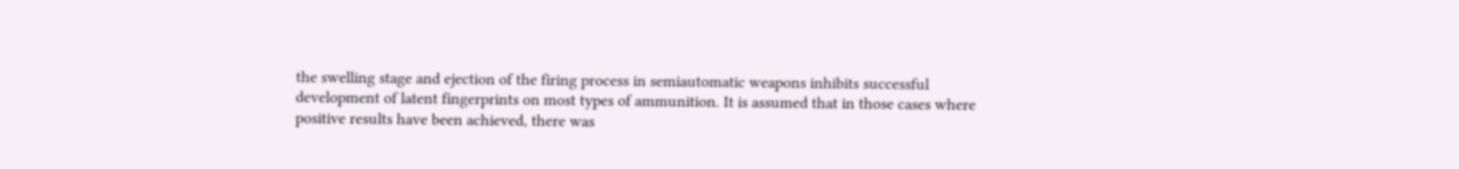the swelling stage and ejection of the firing process in semiautomatic weapons inhibits successful development of latent fingerprints on most types of ammunition. It is assumed that in those cases where positive results have been achieved, there was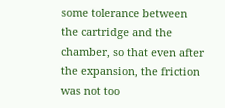some tolerance between the cartridge and the chamber, so that even after the expansion, the friction was not too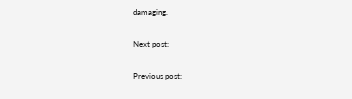damaging.

Next post:

Previous post: